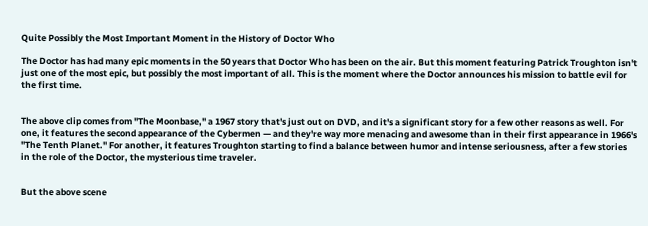Quite Possibly the Most Important Moment in the History of Doctor Who

The Doctor has had many epic moments in the 50 years that Doctor Who has been on the air. But this moment featuring Patrick Troughton isn't just one of the most epic, but possibly the most important of all. This is the moment where the Doctor announces his mission to battle evil for the first time.


The above clip comes from "The Moonbase," a 1967 story that's just out on DVD, and it's a significant story for a few other reasons as well. For one, it features the second appearance of the Cybermen — and they're way more menacing and awesome than in their first appearance in 1966's "The Tenth Planet." For another, it features Troughton starting to find a balance between humor and intense seriousness, after a few stories in the role of the Doctor, the mysterious time traveler.


But the above scene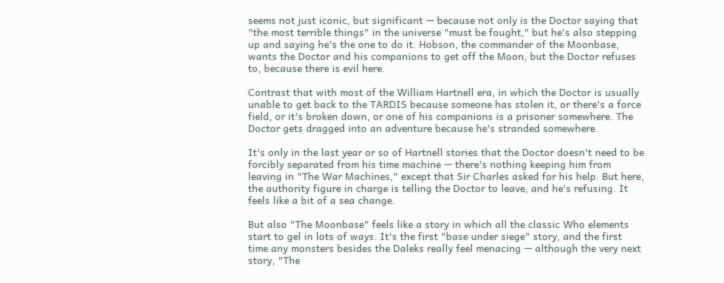seems not just iconic, but significant — because not only is the Doctor saying that "the most terrible things" in the universe "must be fought," but he's also stepping up and saying he's the one to do it. Hobson, the commander of the Moonbase, wants the Doctor and his companions to get off the Moon, but the Doctor refuses to, because there is evil here.

Contrast that with most of the William Hartnell era, in which the Doctor is usually unable to get back to the TARDIS because someone has stolen it, or there's a force field, or it's broken down, or one of his companions is a prisoner somewhere. The Doctor gets dragged into an adventure because he's stranded somewhere.

It's only in the last year or so of Hartnell stories that the Doctor doesn't need to be forcibly separated from his time machine — there's nothing keeping him from leaving in "The War Machines," except that Sir Charles asked for his help. But here, the authority figure in charge is telling the Doctor to leave, and he's refusing. It feels like a bit of a sea change.

But also "The Moonbase" feels like a story in which all the classic Who elements start to gel in lots of ways. It's the first "base under siege" story, and the first time any monsters besides the Daleks really feel menacing — although the very next story, "The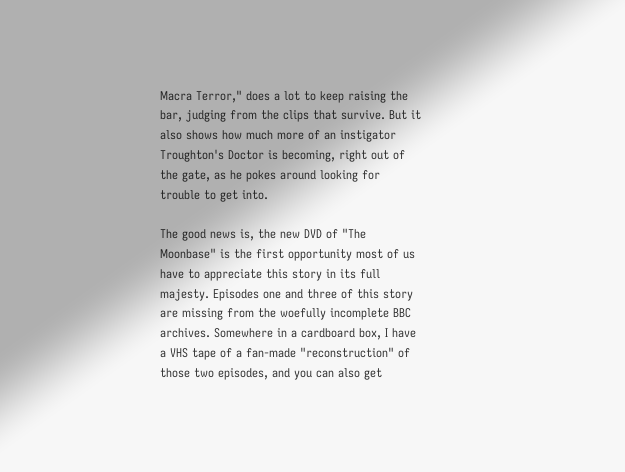Macra Terror," does a lot to keep raising the bar, judging from the clips that survive. But it also shows how much more of an instigator Troughton's Doctor is becoming, right out of the gate, as he pokes around looking for trouble to get into.

The good news is, the new DVD of "The Moonbase" is the first opportunity most of us have to appreciate this story in its full majesty. Episodes one and three of this story are missing from the woefully incomplete BBC archives. Somewhere in a cardboard box, I have a VHS tape of a fan-made "reconstruction" of those two episodes, and you can also get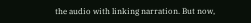the audio with linking narration. But now,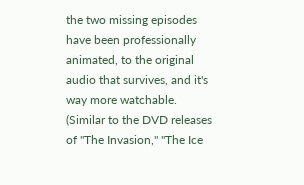the two missing episodes have been professionally animated, to the original audio that survives, and it's way more watchable. (Similar to the DVD releases of "The Invasion," "The Ice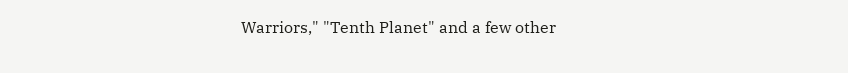Warriors," "Tenth Planet" and a few other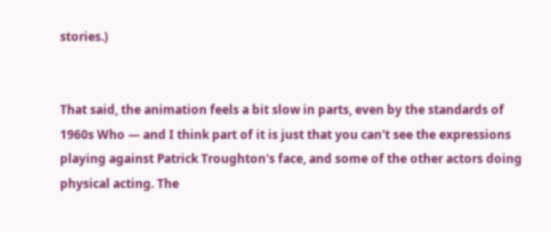stories.)


That said, the animation feels a bit slow in parts, even by the standards of 1960s Who — and I think part of it is just that you can't see the expressions playing against Patrick Troughton's face, and some of the other actors doing physical acting. The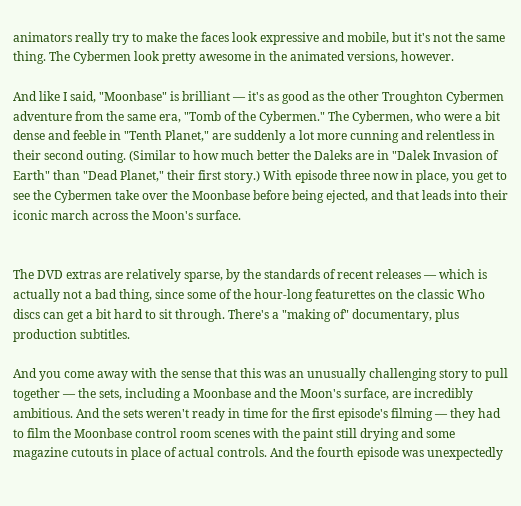animators really try to make the faces look expressive and mobile, but it's not the same thing. The Cybermen look pretty awesome in the animated versions, however.

And like I said, "Moonbase" is brilliant — it's as good as the other Troughton Cybermen adventure from the same era, "Tomb of the Cybermen." The Cybermen, who were a bit dense and feeble in "Tenth Planet," are suddenly a lot more cunning and relentless in their second outing. (Similar to how much better the Daleks are in "Dalek Invasion of Earth" than "Dead Planet," their first story.) With episode three now in place, you get to see the Cybermen take over the Moonbase before being ejected, and that leads into their iconic march across the Moon's surface.


The DVD extras are relatively sparse, by the standards of recent releases — which is actually not a bad thing, since some of the hour-long featurettes on the classic Who discs can get a bit hard to sit through. There's a "making of" documentary, plus production subtitles.

And you come away with the sense that this was an unusually challenging story to pull together — the sets, including a Moonbase and the Moon's surface, are incredibly ambitious. And the sets weren't ready in time for the first episode's filming — they had to film the Moonbase control room scenes with the paint still drying and some magazine cutouts in place of actual controls. And the fourth episode was unexpectedly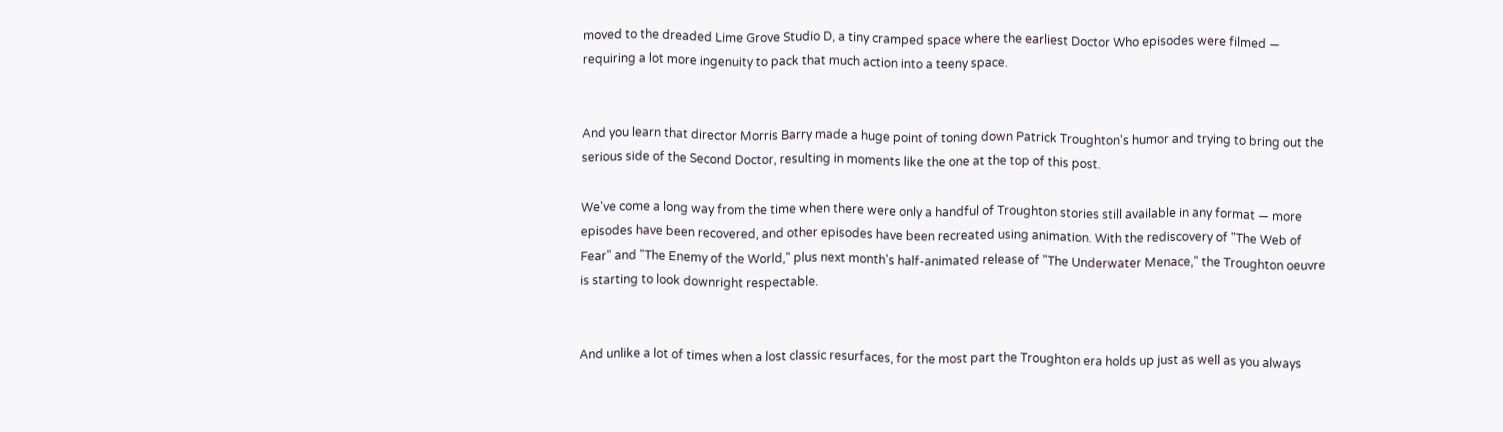moved to the dreaded Lime Grove Studio D, a tiny cramped space where the earliest Doctor Who episodes were filmed — requiring a lot more ingenuity to pack that much action into a teeny space.


And you learn that director Morris Barry made a huge point of toning down Patrick Troughton's humor and trying to bring out the serious side of the Second Doctor, resulting in moments like the one at the top of this post.

We've come a long way from the time when there were only a handful of Troughton stories still available in any format — more episodes have been recovered, and other episodes have been recreated using animation. With the rediscovery of "The Web of Fear" and "The Enemy of the World," plus next month's half-animated release of "The Underwater Menace," the Troughton oeuvre is starting to look downright respectable.


And unlike a lot of times when a lost classic resurfaces, for the most part the Troughton era holds up just as well as you always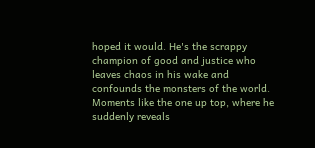hoped it would. He's the scrappy champion of good and justice who leaves chaos in his wake and confounds the monsters of the world. Moments like the one up top, where he suddenly reveals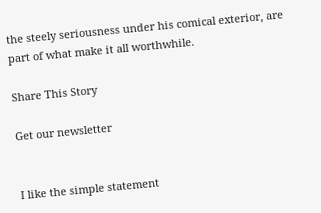the steely seriousness under his comical exterior, are part of what make it all worthwhile.

Share This Story

Get our newsletter


I like the simple statement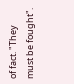of fact. "They must be fought".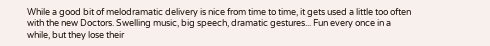While a good bit of melodramatic delivery is nice from time to time, it gets used a little too often with the new Doctors. Swelling music, big speech, dramatic gestures... Fun every once in a while, but they lose their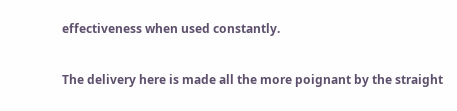effectiveness when used constantly.

The delivery here is made all the more poignant by the straight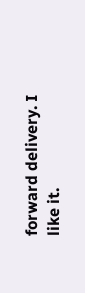forward delivery. I like it.